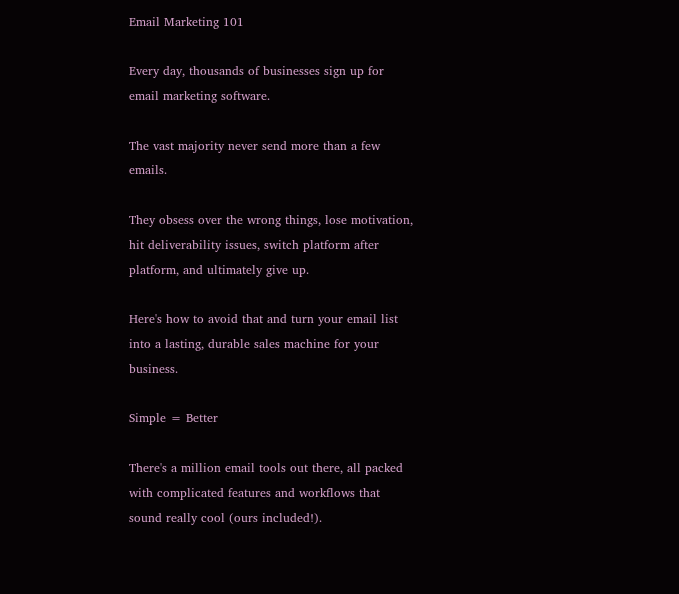Email Marketing 101

Every day, thousands of businesses sign up for email marketing software.

The vast majority never send more than a few emails.

They obsess over the wrong things, lose motivation, hit deliverability issues, switch platform after platform, and ultimately give up.

Here's how to avoid that and turn your email list into a lasting, durable sales machine for your business.

Simple = Better

There's a million email tools out there, all packed with complicated features and workflows that sound really cool (ours included!).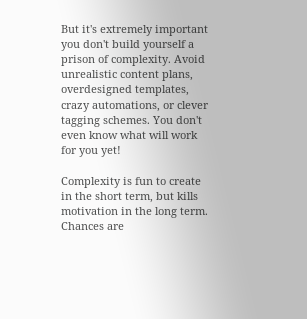But it's extremely important you don't build yourself a prison of complexity. Avoid unrealistic content plans, overdesigned templates, crazy automations, or clever tagging schemes. You don't even know what will work for you yet!

Complexity is fun to create in the short term, but kills motivation in the long term. Chances are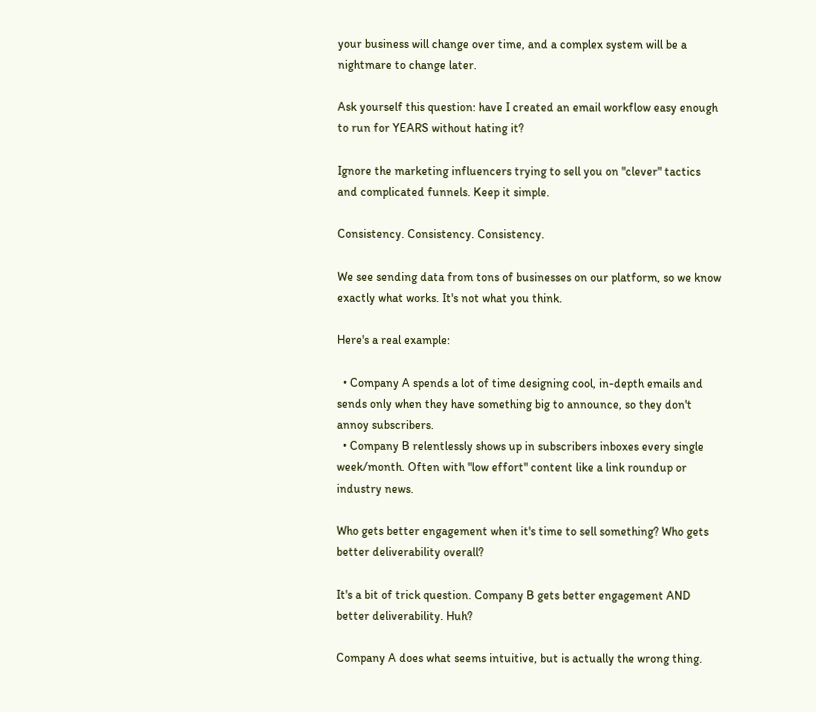your business will change over time, and a complex system will be a nightmare to change later.

Ask yourself this question: have I created an email workflow easy enough to run for YEARS without hating it?

Ignore the marketing influencers trying to sell you on "clever" tactics and complicated funnels. Keep it simple.

Consistency. Consistency. Consistency.

We see sending data from tons of businesses on our platform, so we know exactly what works. It's not what you think.

Here's a real example:

  • Company A spends a lot of time designing cool, in-depth emails and sends only when they have something big to announce, so they don't annoy subscribers.
  • Company B relentlessly shows up in subscribers inboxes every single week/month. Often with "low effort" content like a link roundup or industry news.

Who gets better engagement when it's time to sell something? Who gets better deliverability overall?

It's a bit of trick question. Company B gets better engagement AND better deliverability. Huh?

Company A does what seems intuitive, but is actually the wrong thing.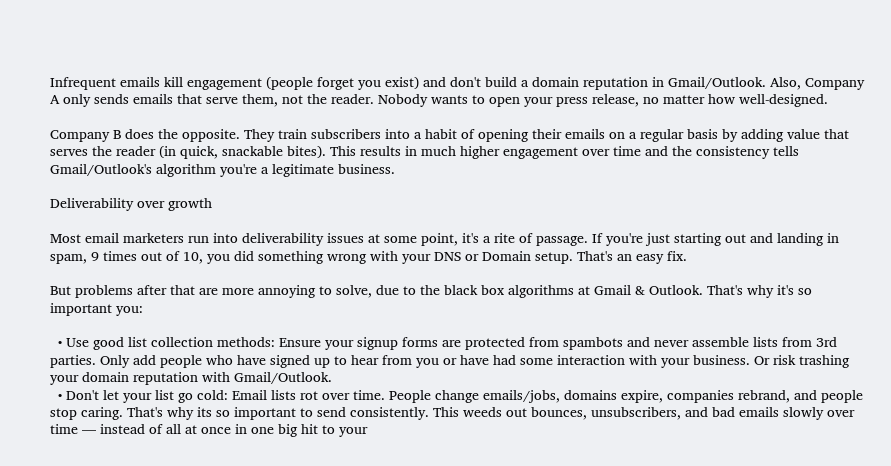Infrequent emails kill engagement (people forget you exist) and don't build a domain reputation in Gmail/Outlook. Also, Company A only sends emails that serve them, not the reader. Nobody wants to open your press release, no matter how well-designed.

Company B does the opposite. They train subscribers into a habit of opening their emails on a regular basis by adding value that serves the reader (in quick, snackable bites). This results in much higher engagement over time and the consistency tells Gmail/Outlook's algorithm you're a legitimate business.

Deliverability over growth

Most email marketers run into deliverability issues at some point, it's a rite of passage. If you're just starting out and landing in spam, 9 times out of 10, you did something wrong with your DNS or Domain setup. That's an easy fix.

But problems after that are more annoying to solve, due to the black box algorithms at Gmail & Outlook. That's why it's so important you:

  • Use good list collection methods: Ensure your signup forms are protected from spambots and never assemble lists from 3rd parties. Only add people who have signed up to hear from you or have had some interaction with your business. Or risk trashing your domain reputation with Gmail/Outlook.
  • Don't let your list go cold: Email lists rot over time. People change emails/jobs, domains expire, companies rebrand, and people stop caring. That's why its so important to send consistently. This weeds out bounces, unsubscribers, and bad emails slowly over time — instead of all at once in one big hit to your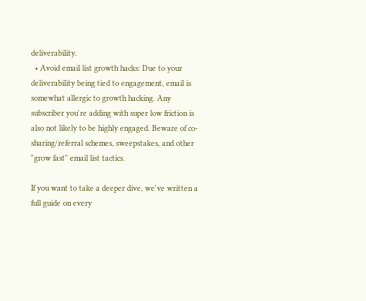deliverability.
  • Avoid email list growth hacks: Due to your deliverability being tied to engagement, email is somewhat allergic to growth hacking. Any subscriber you're adding with super low friction is also not likely to be highly engaged. Beware of co-sharing/referral schemes, sweepstakes, and other "grow fast" email list tactics.

If you want to take a deeper dive, we've written a full guide on every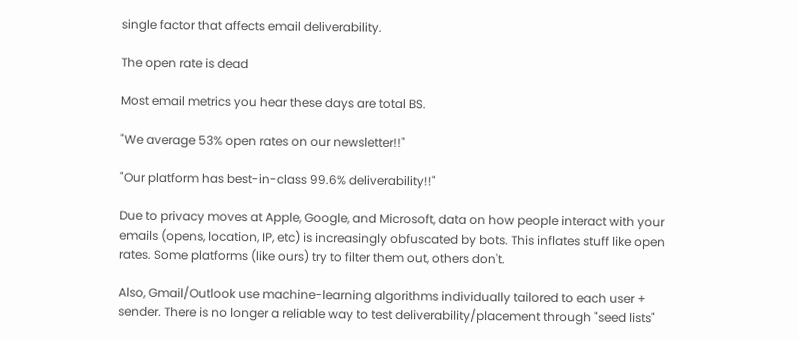single factor that affects email deliverability.

The open rate is dead

Most email metrics you hear these days are total BS.

"We average 53% open rates on our newsletter!!"

"Our platform has best-in-class 99.6% deliverability!!"

Due to privacy moves at Apple, Google, and Microsoft, data on how people interact with your emails (opens, location, IP, etc) is increasingly obfuscated by bots. This inflates stuff like open rates. Some platforms (like ours) try to filter them out, others don't.

Also, Gmail/Outlook use machine-learning algorithms individually tailored to each user + sender. There is no longer a reliable way to test deliverability/placement through "seed lists"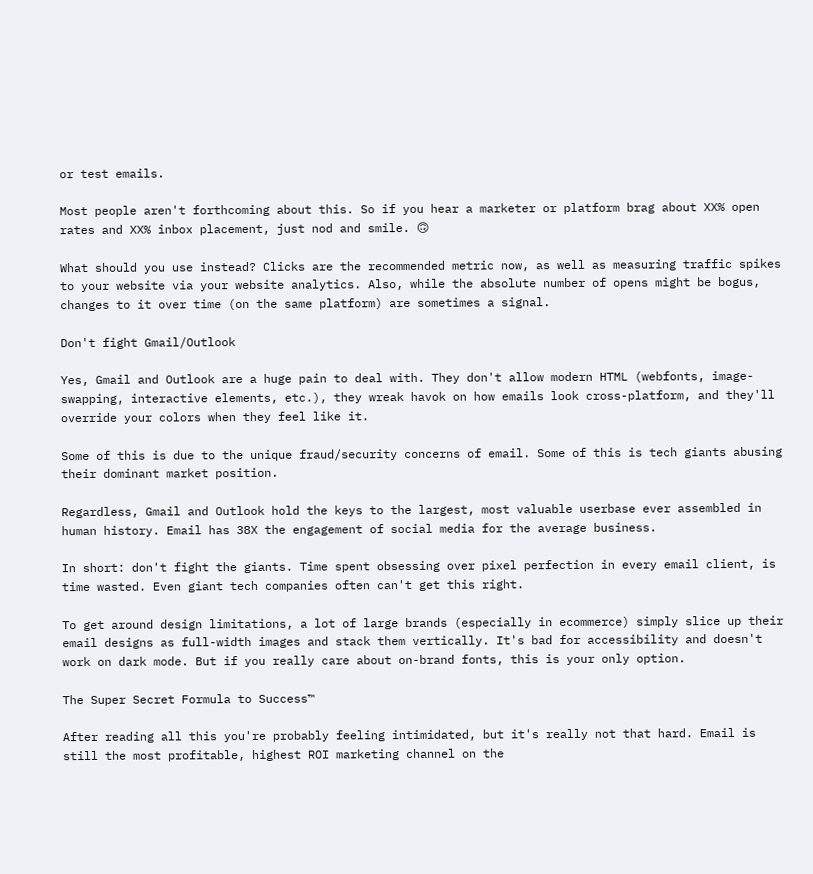or test emails.

Most people aren't forthcoming about this. So if you hear a marketer or platform brag about XX% open rates and XX% inbox placement, just nod and smile. 🙃

What should you use instead? Clicks are the recommended metric now, as well as measuring traffic spikes to your website via your website analytics. Also, while the absolute number of opens might be bogus, changes to it over time (on the same platform) are sometimes a signal.

Don't fight Gmail/Outlook

Yes, Gmail and Outlook are a huge pain to deal with. They don't allow modern HTML (webfonts, image-swapping, interactive elements, etc.), they wreak havok on how emails look cross-platform, and they'll override your colors when they feel like it.

Some of this is due to the unique fraud/security concerns of email. Some of this is tech giants abusing their dominant market position.

Regardless, Gmail and Outlook hold the keys to the largest, most valuable userbase ever assembled in human history. Email has 38X the engagement of social media for the average business.

In short: don't fight the giants. Time spent obsessing over pixel perfection in every email client, is time wasted. Even giant tech companies often can't get this right.

To get around design limitations, a lot of large brands (especially in ecommerce) simply slice up their email designs as full-width images and stack them vertically. It's bad for accessibility and doesn't work on dark mode. But if you really care about on-brand fonts, this is your only option.

The Super Secret Formula to Success™

After reading all this you're probably feeling intimidated, but it's really not that hard. Email is still the most profitable, highest ROI marketing channel on the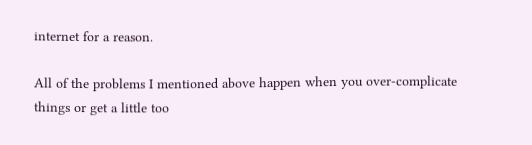internet for a reason.

All of the problems I mentioned above happen when you over-complicate things or get a little too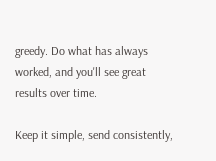greedy. Do what has always worked, and you'll see great results over time.

Keep it simple, send consistently,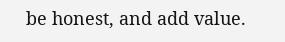be honest, and add value.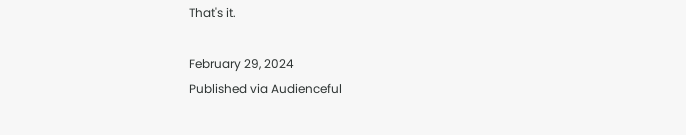That's it.

February 29, 2024
Published via Audienceful